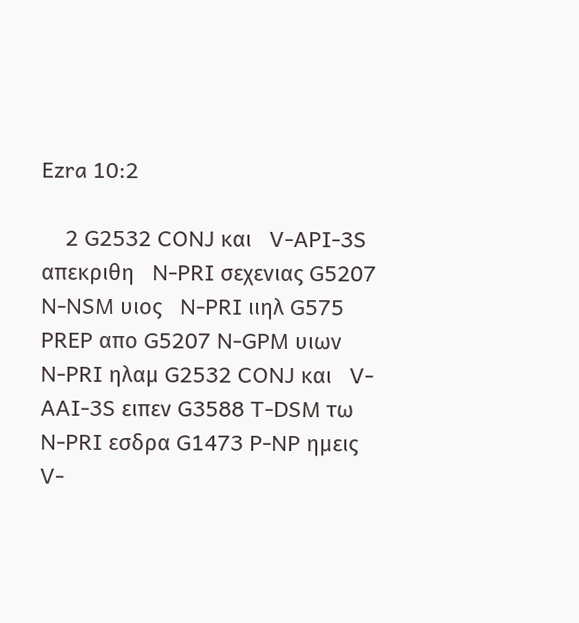Ezra 10:2

    2 G2532 CONJ και   V-API-3S απεκριθη   N-PRI σεχενιας G5207 N-NSM υιος   N-PRI ιιηλ G575 PREP απο G5207 N-GPM υιων   N-PRI ηλαμ G2532 CONJ και   V-AAI-3S ειπεν G3588 T-DSM τω   N-PRI εσδρα G1473 P-NP ημεις   V-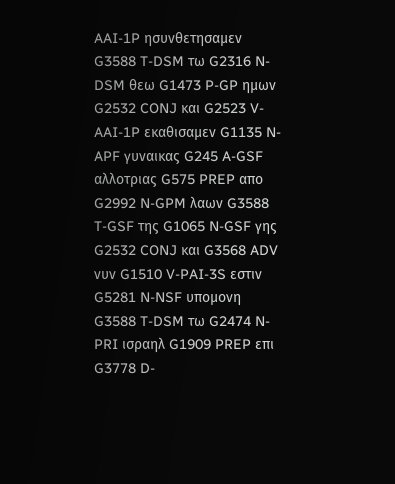AAI-1P ησυνθετησαμεν G3588 T-DSM τω G2316 N-DSM θεω G1473 P-GP ημων G2532 CONJ και G2523 V-AAI-1P εκαθισαμεν G1135 N-APF γυναικας G245 A-GSF αλλοτριας G575 PREP απο G2992 N-GPM λαων G3588 T-GSF της G1065 N-GSF γης G2532 CONJ και G3568 ADV νυν G1510 V-PAI-3S εστιν G5281 N-NSF υπομονη G3588 T-DSM τω G2474 N-PRI ισραηλ G1909 PREP επι G3778 D-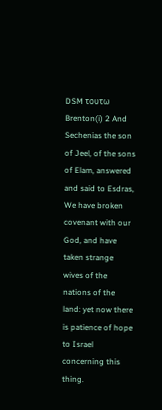DSM τουτω
Brenton(i) 2 And Sechenias the son of Jeel, of the sons of Elam, answered and said to Esdras, We have broken covenant with our God, and have taken strange wives of the nations of the land: yet now there is patience of hope to Israel concerning this thing.